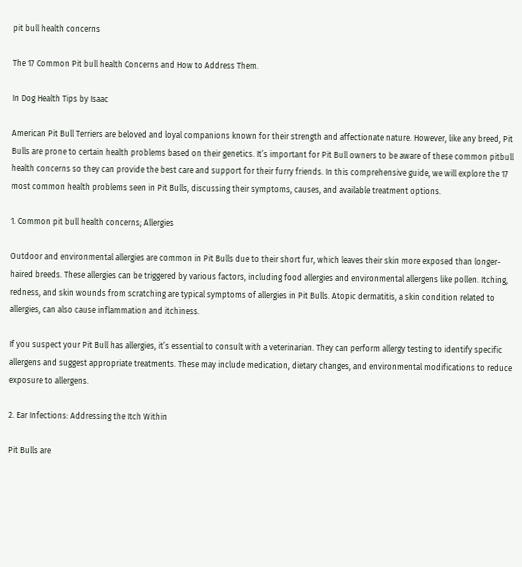pit bull health concerns

The 17 Common Pit bull health Concerns and How to Address Them.

In Dog Health Tips by Isaac

American Pit Bull Terriers are beloved and loyal companions known for their strength and affectionate nature. However, like any breed, Pit Bulls are prone to certain health problems based on their genetics. It’s important for Pit Bull owners to be aware of these common pitbull health concerns so they can provide the best care and support for their furry friends. In this comprehensive guide, we will explore the 17 most common health problems seen in Pit Bulls, discussing their symptoms, causes, and available treatment options.

1. Common pit bull health concerns; Allergies

Outdoor and environmental allergies are common in Pit Bulls due to their short fur, which leaves their skin more exposed than longer-haired breeds. These allergies can be triggered by various factors, including food allergies and environmental allergens like pollen. Itching, redness, and skin wounds from scratching are typical symptoms of allergies in Pit Bulls. Atopic dermatitis, a skin condition related to allergies, can also cause inflammation and itchiness.

If you suspect your Pit Bull has allergies, it’s essential to consult with a veterinarian. They can perform allergy testing to identify specific allergens and suggest appropriate treatments. These may include medication, dietary changes, and environmental modifications to reduce exposure to allergens.

2. Ear Infections: Addressing the Itch Within

Pit Bulls are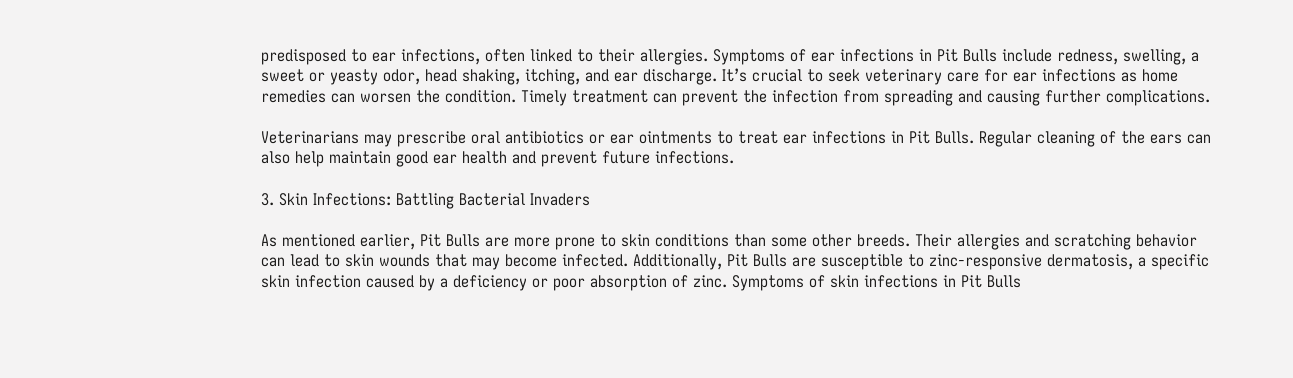predisposed to ear infections, often linked to their allergies. Symptoms of ear infections in Pit Bulls include redness, swelling, a sweet or yeasty odor, head shaking, itching, and ear discharge. It’s crucial to seek veterinary care for ear infections as home remedies can worsen the condition. Timely treatment can prevent the infection from spreading and causing further complications.

Veterinarians may prescribe oral antibiotics or ear ointments to treat ear infections in Pit Bulls. Regular cleaning of the ears can also help maintain good ear health and prevent future infections.

3. Skin Infections: Battling Bacterial Invaders

As mentioned earlier, Pit Bulls are more prone to skin conditions than some other breeds. Their allergies and scratching behavior can lead to skin wounds that may become infected. Additionally, Pit Bulls are susceptible to zinc-responsive dermatosis, a specific skin infection caused by a deficiency or poor absorption of zinc. Symptoms of skin infections in Pit Bulls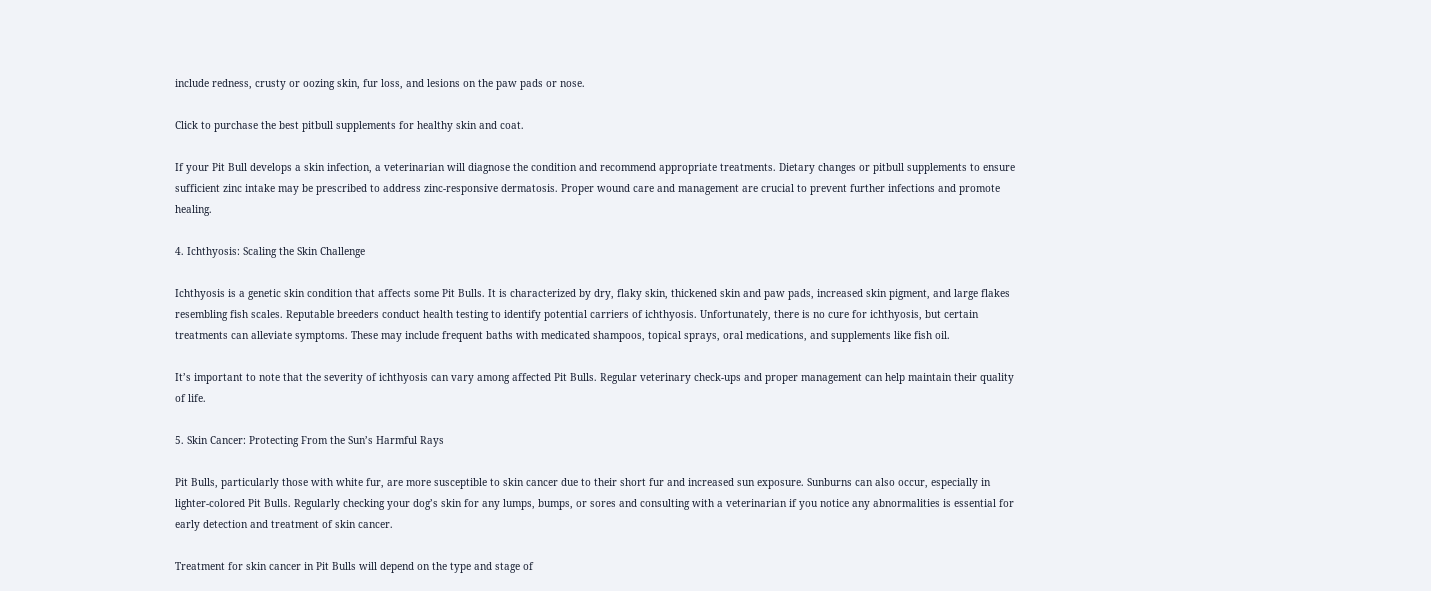include redness, crusty or oozing skin, fur loss, and lesions on the paw pads or nose.

Click to purchase the best pitbull supplements for healthy skin and coat.

If your Pit Bull develops a skin infection, a veterinarian will diagnose the condition and recommend appropriate treatments. Dietary changes or pitbull supplements to ensure sufficient zinc intake may be prescribed to address zinc-responsive dermatosis. Proper wound care and management are crucial to prevent further infections and promote healing.

4. Ichthyosis: Scaling the Skin Challenge

Ichthyosis is a genetic skin condition that affects some Pit Bulls. It is characterized by dry, flaky skin, thickened skin and paw pads, increased skin pigment, and large flakes resembling fish scales. Reputable breeders conduct health testing to identify potential carriers of ichthyosis. Unfortunately, there is no cure for ichthyosis, but certain treatments can alleviate symptoms. These may include frequent baths with medicated shampoos, topical sprays, oral medications, and supplements like fish oil.

It’s important to note that the severity of ichthyosis can vary among affected Pit Bulls. Regular veterinary check-ups and proper management can help maintain their quality of life.

5. Skin Cancer: Protecting From the Sun’s Harmful Rays

Pit Bulls, particularly those with white fur, are more susceptible to skin cancer due to their short fur and increased sun exposure. Sunburns can also occur, especially in lighter-colored Pit Bulls. Regularly checking your dog’s skin for any lumps, bumps, or sores and consulting with a veterinarian if you notice any abnormalities is essential for early detection and treatment of skin cancer.

Treatment for skin cancer in Pit Bulls will depend on the type and stage of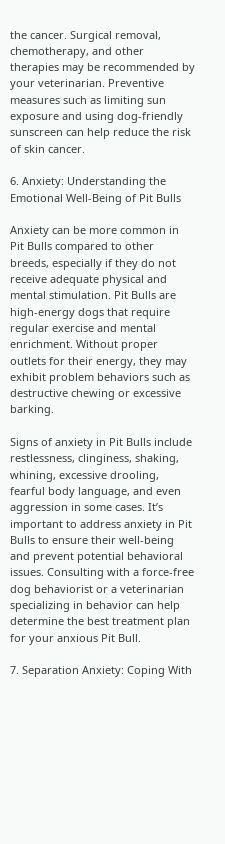the cancer. Surgical removal, chemotherapy, and other therapies may be recommended by your veterinarian. Preventive measures such as limiting sun exposure and using dog-friendly sunscreen can help reduce the risk of skin cancer.

6. Anxiety: Understanding the Emotional Well-Being of Pit Bulls

Anxiety can be more common in Pit Bulls compared to other breeds, especially if they do not receive adequate physical and mental stimulation. Pit Bulls are high-energy dogs that require regular exercise and mental enrichment. Without proper outlets for their energy, they may exhibit problem behaviors such as destructive chewing or excessive barking.

Signs of anxiety in Pit Bulls include restlessness, clinginess, shaking, whining, excessive drooling, fearful body language, and even aggression in some cases. It’s important to address anxiety in Pit Bulls to ensure their well-being and prevent potential behavioral issues. Consulting with a force-free dog behaviorist or a veterinarian specializing in behavior can help determine the best treatment plan for your anxious Pit Bull.

7. Separation Anxiety: Coping With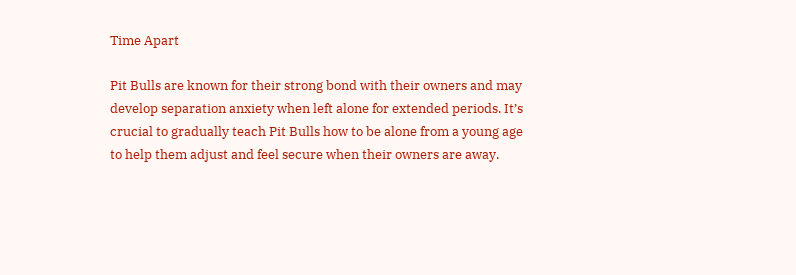Time Apart

Pit Bulls are known for their strong bond with their owners and may develop separation anxiety when left alone for extended periods. It’s crucial to gradually teach Pit Bulls how to be alone from a young age to help them adjust and feel secure when their owners are away.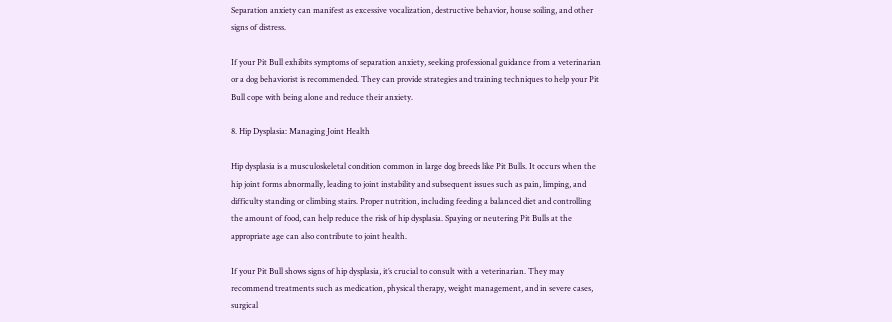Separation anxiety can manifest as excessive vocalization, destructive behavior, house soiling, and other signs of distress.

If your Pit Bull exhibits symptoms of separation anxiety, seeking professional guidance from a veterinarian or a dog behaviorist is recommended. They can provide strategies and training techniques to help your Pit Bull cope with being alone and reduce their anxiety.

8. Hip Dysplasia: Managing Joint Health

Hip dysplasia is a musculoskeletal condition common in large dog breeds like Pit Bulls. It occurs when the hip joint forms abnormally, leading to joint instability and subsequent issues such as pain, limping, and difficulty standing or climbing stairs. Proper nutrition, including feeding a balanced diet and controlling the amount of food, can help reduce the risk of hip dysplasia. Spaying or neutering Pit Bulls at the appropriate age can also contribute to joint health.

If your Pit Bull shows signs of hip dysplasia, it’s crucial to consult with a veterinarian. They may recommend treatments such as medication, physical therapy, weight management, and in severe cases, surgical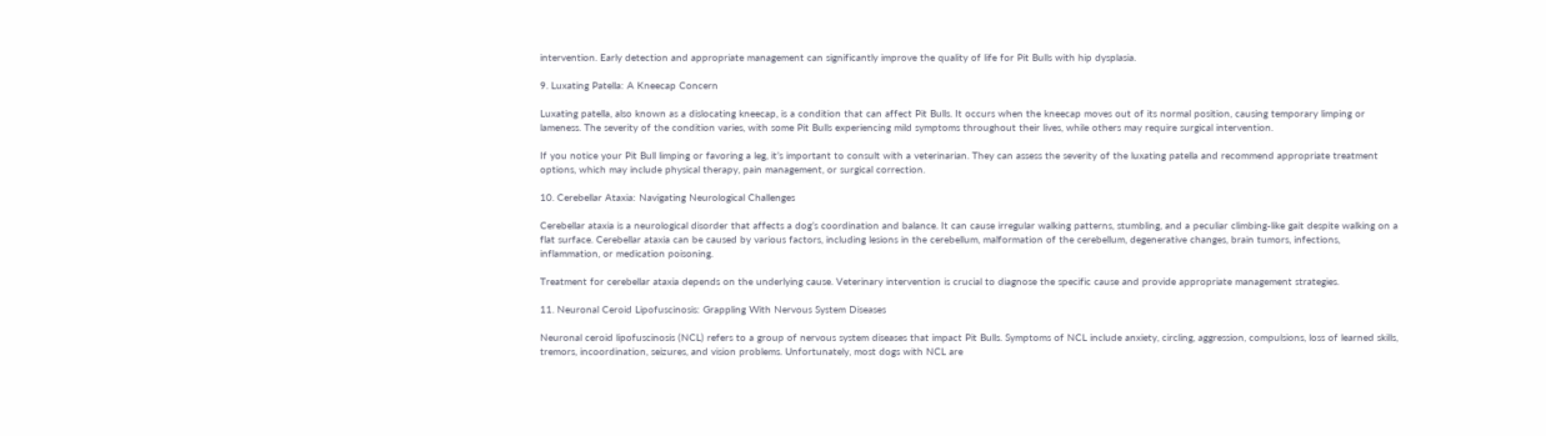intervention. Early detection and appropriate management can significantly improve the quality of life for Pit Bulls with hip dysplasia.

9. Luxating Patella: A Kneecap Concern

Luxating patella, also known as a dislocating kneecap, is a condition that can affect Pit Bulls. It occurs when the kneecap moves out of its normal position, causing temporary limping or lameness. The severity of the condition varies, with some Pit Bulls experiencing mild symptoms throughout their lives, while others may require surgical intervention.

If you notice your Pit Bull limping or favoring a leg, it’s important to consult with a veterinarian. They can assess the severity of the luxating patella and recommend appropriate treatment options, which may include physical therapy, pain management, or surgical correction.

10. Cerebellar Ataxia: Navigating Neurological Challenges

Cerebellar ataxia is a neurological disorder that affects a dog’s coordination and balance. It can cause irregular walking patterns, stumbling, and a peculiar climbing-like gait despite walking on a flat surface. Cerebellar ataxia can be caused by various factors, including lesions in the cerebellum, malformation of the cerebellum, degenerative changes, brain tumors, infections, inflammation, or medication poisoning.

Treatment for cerebellar ataxia depends on the underlying cause. Veterinary intervention is crucial to diagnose the specific cause and provide appropriate management strategies.

11. Neuronal Ceroid Lipofuscinosis: Grappling With Nervous System Diseases

Neuronal ceroid lipofuscinosis (NCL) refers to a group of nervous system diseases that impact Pit Bulls. Symptoms of NCL include anxiety, circling, aggression, compulsions, loss of learned skills, tremors, incoordination, seizures, and vision problems. Unfortunately, most dogs with NCL are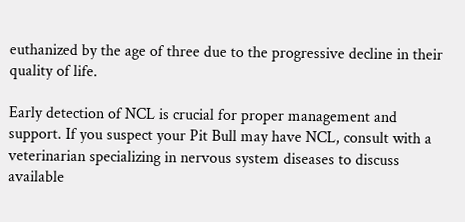euthanized by the age of three due to the progressive decline in their quality of life.

Early detection of NCL is crucial for proper management and support. If you suspect your Pit Bull may have NCL, consult with a veterinarian specializing in nervous system diseases to discuss available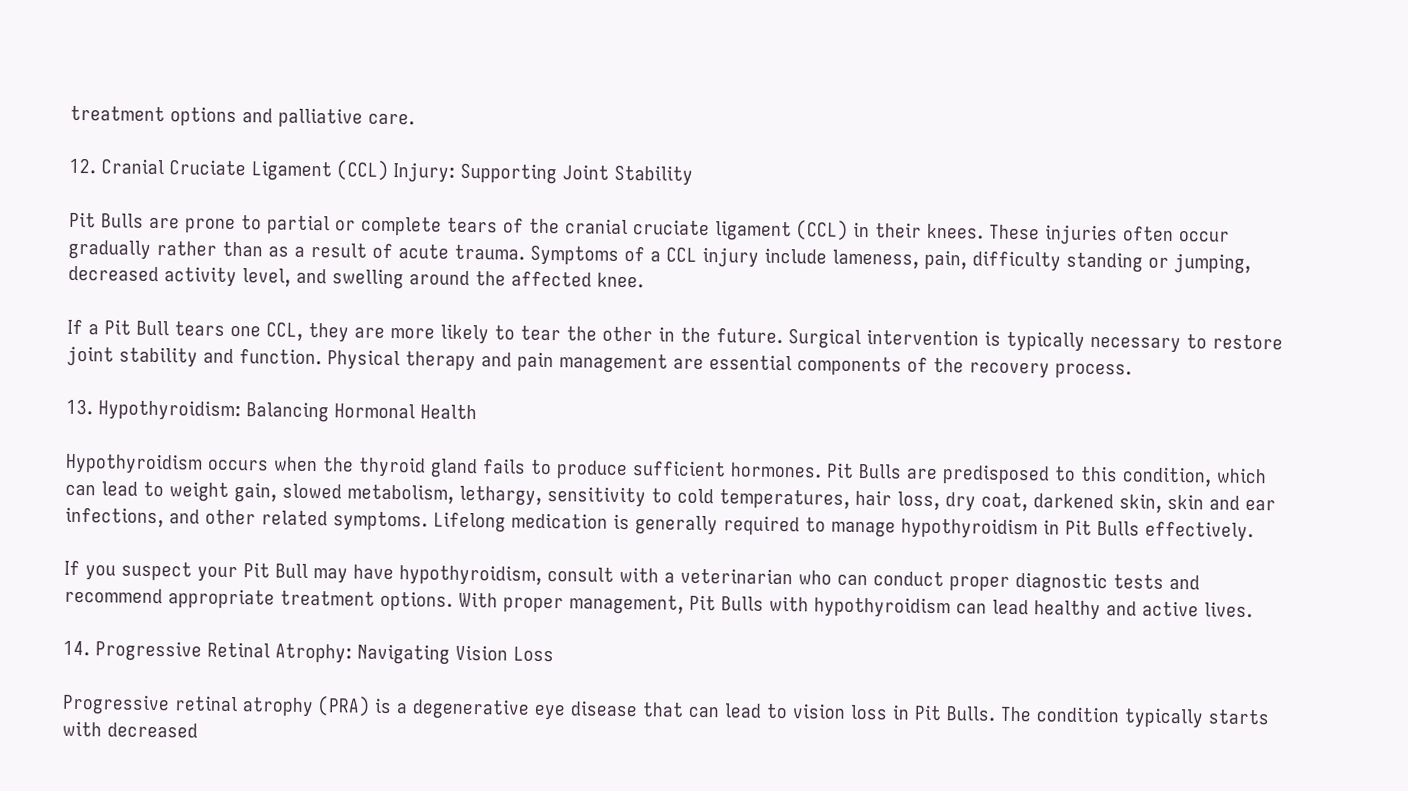treatment options and palliative care.

12. Cranial Cruciate Ligament (CCL) Injury: Supporting Joint Stability

Pit Bulls are prone to partial or complete tears of the cranial cruciate ligament (CCL) in their knees. These injuries often occur gradually rather than as a result of acute trauma. Symptoms of a CCL injury include lameness, pain, difficulty standing or jumping, decreased activity level, and swelling around the affected knee.

If a Pit Bull tears one CCL, they are more likely to tear the other in the future. Surgical intervention is typically necessary to restore joint stability and function. Physical therapy and pain management are essential components of the recovery process.

13. Hypothyroidism: Balancing Hormonal Health

Hypothyroidism occurs when the thyroid gland fails to produce sufficient hormones. Pit Bulls are predisposed to this condition, which can lead to weight gain, slowed metabolism, lethargy, sensitivity to cold temperatures, hair loss, dry coat, darkened skin, skin and ear infections, and other related symptoms. Lifelong medication is generally required to manage hypothyroidism in Pit Bulls effectively.

If you suspect your Pit Bull may have hypothyroidism, consult with a veterinarian who can conduct proper diagnostic tests and recommend appropriate treatment options. With proper management, Pit Bulls with hypothyroidism can lead healthy and active lives.

14. Progressive Retinal Atrophy: Navigating Vision Loss

Progressive retinal atrophy (PRA) is a degenerative eye disease that can lead to vision loss in Pit Bulls. The condition typically starts with decreased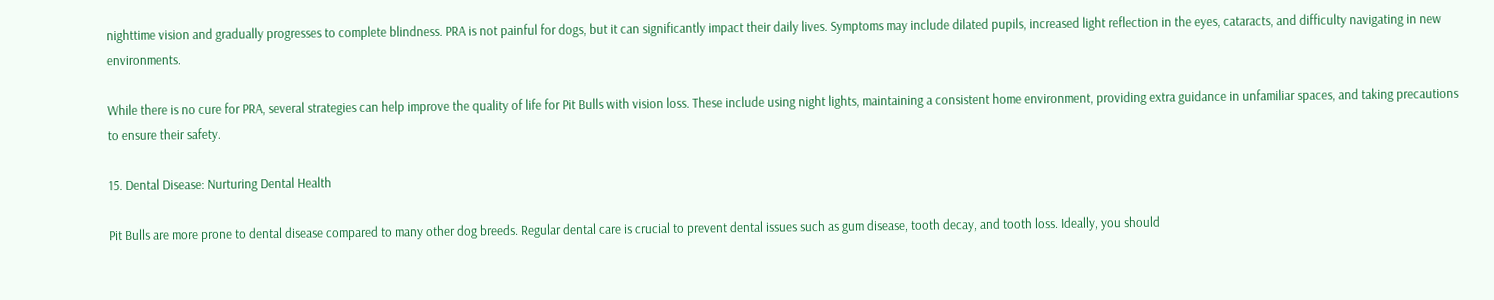nighttime vision and gradually progresses to complete blindness. PRA is not painful for dogs, but it can significantly impact their daily lives. Symptoms may include dilated pupils, increased light reflection in the eyes, cataracts, and difficulty navigating in new environments.

While there is no cure for PRA, several strategies can help improve the quality of life for Pit Bulls with vision loss. These include using night lights, maintaining a consistent home environment, providing extra guidance in unfamiliar spaces, and taking precautions to ensure their safety.

15. Dental Disease: Nurturing Dental Health

Pit Bulls are more prone to dental disease compared to many other dog breeds. Regular dental care is crucial to prevent dental issues such as gum disease, tooth decay, and tooth loss. Ideally, you should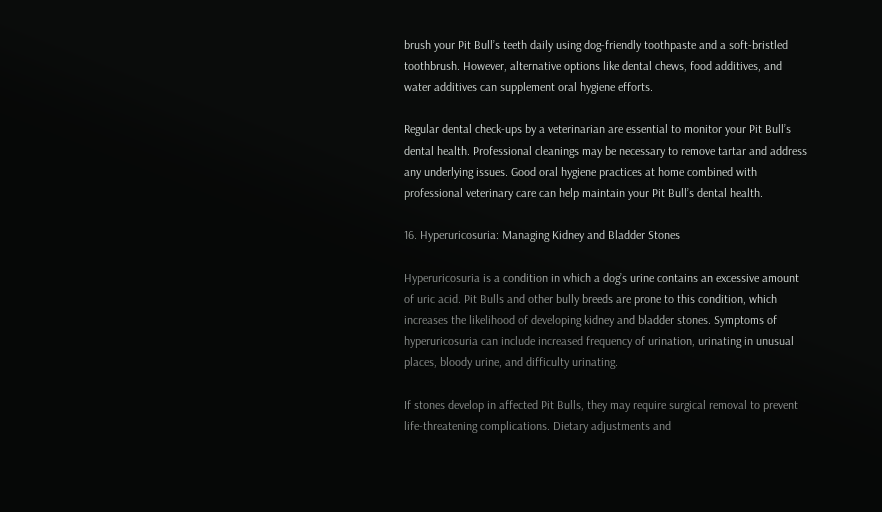brush your Pit Bull’s teeth daily using dog-friendly toothpaste and a soft-bristled toothbrush. However, alternative options like dental chews, food additives, and water additives can supplement oral hygiene efforts.

Regular dental check-ups by a veterinarian are essential to monitor your Pit Bull’s dental health. Professional cleanings may be necessary to remove tartar and address any underlying issues. Good oral hygiene practices at home combined with professional veterinary care can help maintain your Pit Bull’s dental health.

16. Hyperuricosuria: Managing Kidney and Bladder Stones

Hyperuricosuria is a condition in which a dog’s urine contains an excessive amount of uric acid. Pit Bulls and other bully breeds are prone to this condition, which increases the likelihood of developing kidney and bladder stones. Symptoms of hyperuricosuria can include increased frequency of urination, urinating in unusual places, bloody urine, and difficulty urinating.

If stones develop in affected Pit Bulls, they may require surgical removal to prevent life-threatening complications. Dietary adjustments and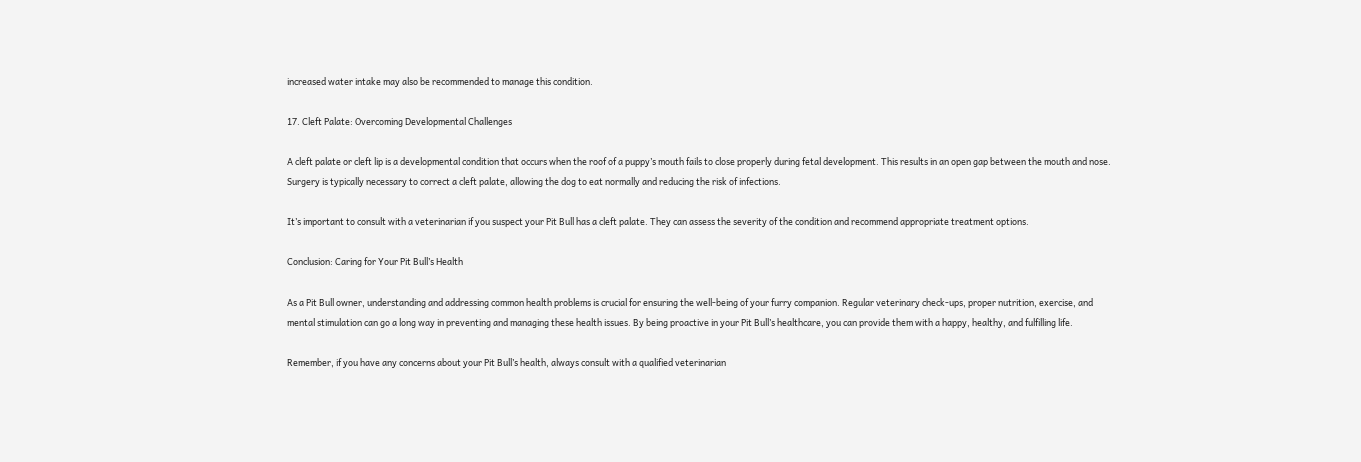increased water intake may also be recommended to manage this condition.

17. Cleft Palate: Overcoming Developmental Challenges

A cleft palate or cleft lip is a developmental condition that occurs when the roof of a puppy’s mouth fails to close properly during fetal development. This results in an open gap between the mouth and nose. Surgery is typically necessary to correct a cleft palate, allowing the dog to eat normally and reducing the risk of infections.

It’s important to consult with a veterinarian if you suspect your Pit Bull has a cleft palate. They can assess the severity of the condition and recommend appropriate treatment options.

Conclusion: Caring for Your Pit Bull’s Health

As a Pit Bull owner, understanding and addressing common health problems is crucial for ensuring the well-being of your furry companion. Regular veterinary check-ups, proper nutrition, exercise, and mental stimulation can go a long way in preventing and managing these health issues. By being proactive in your Pit Bull’s healthcare, you can provide them with a happy, healthy, and fulfilling life.

Remember, if you have any concerns about your Pit Bull’s health, always consult with a qualified veterinarian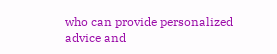who can provide personalized advice and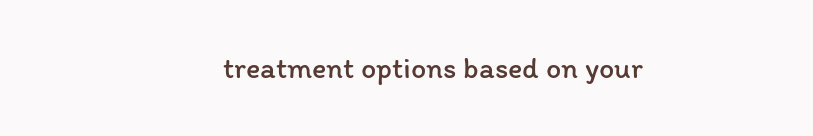treatment options based on your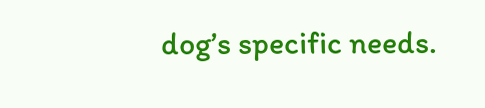dog’s specific needs.